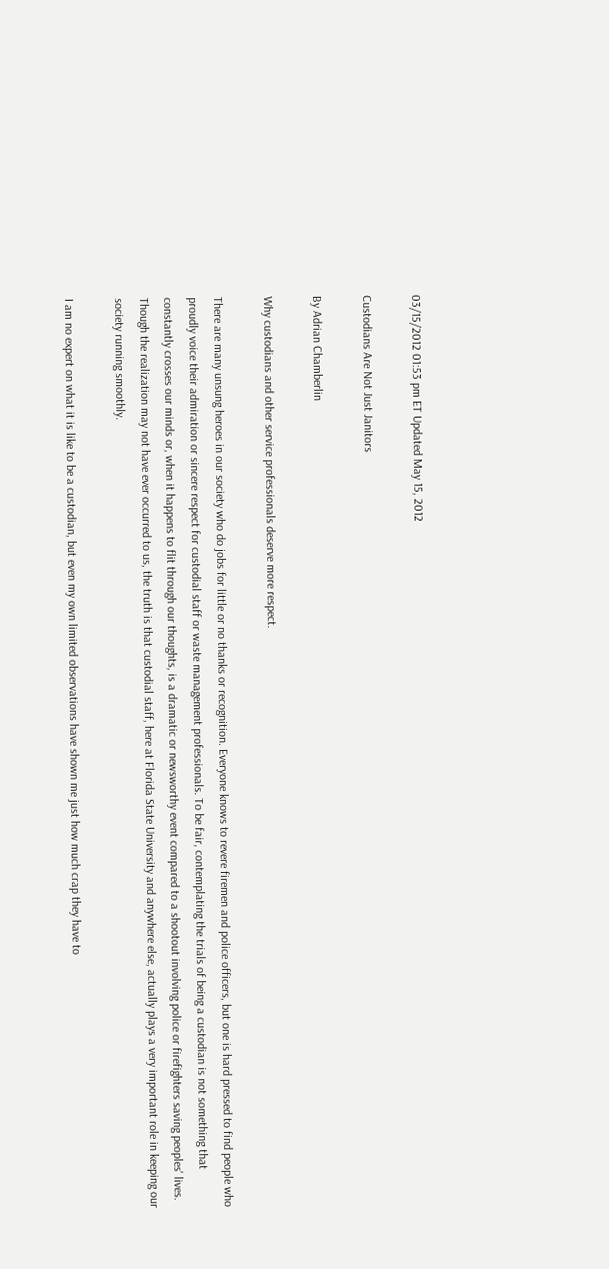03/15/2012 01:53 pm ET Updated May 15, 2012

Custodians Are Not Just Janitors

By Adrian Chamberlin

Why custodians and other service professionals deserve more respect.

There are many unsung heroes in our society who do jobs for little or no thanks or recognition. Everyone knows to revere firemen and police officers, but one is hard pressed to find people who proudly voice their admiration or sincere respect for custodial staff or waste management professionals. To be fair, contemplating the trials of being a custodian is not something that constantly crosses our minds or, when it happens to flit through our thoughts, is a dramatic or newsworthy event compared to a shootout involving police or firefighters saving peoples' lives. Though the realization may not have ever occurred to us, the truth is that custodial staff, here at Florida State University and anywhere else, actually plays a very important role in keeping our society running smoothly.

I am no expert on what it is like to be a custodian, but even my own limited observations have shown me just how much crap they have to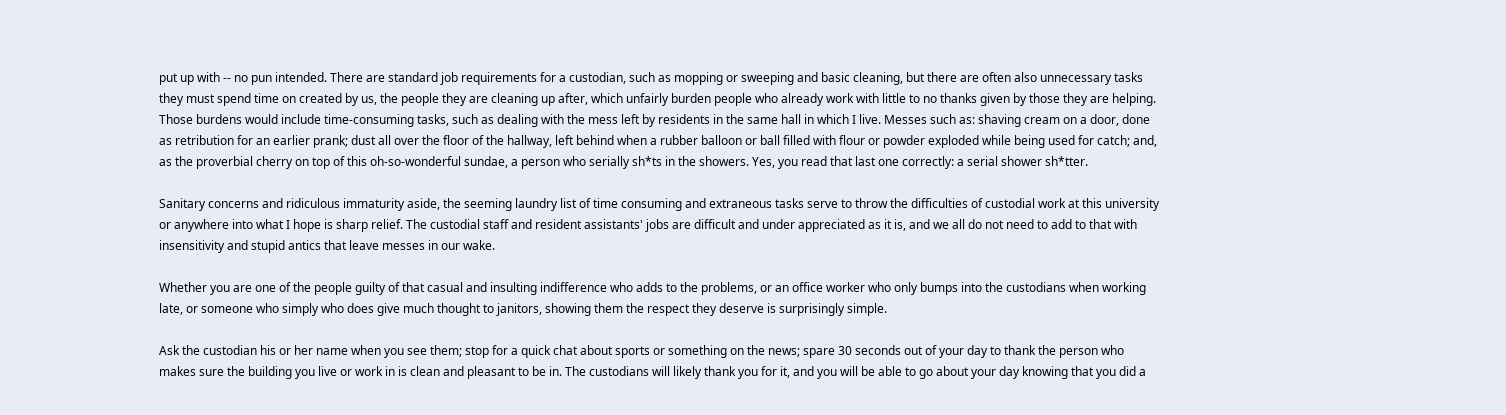put up with -- no pun intended. There are standard job requirements for a custodian, such as mopping or sweeping and basic cleaning, but there are often also unnecessary tasks they must spend time on created by us, the people they are cleaning up after, which unfairly burden people who already work with little to no thanks given by those they are helping. Those burdens would include time-consuming tasks, such as dealing with the mess left by residents in the same hall in which I live. Messes such as: shaving cream on a door, done as retribution for an earlier prank; dust all over the floor of the hallway, left behind when a rubber balloon or ball filled with flour or powder exploded while being used for catch; and, as the proverbial cherry on top of this oh-so-wonderful sundae, a person who serially sh*ts in the showers. Yes, you read that last one correctly: a serial shower sh*tter.

Sanitary concerns and ridiculous immaturity aside, the seeming laundry list of time consuming and extraneous tasks serve to throw the difficulties of custodial work at this university or anywhere into what I hope is sharp relief. The custodial staff and resident assistants' jobs are difficult and under appreciated as it is, and we all do not need to add to that with insensitivity and stupid antics that leave messes in our wake.

Whether you are one of the people guilty of that casual and insulting indifference who adds to the problems, or an office worker who only bumps into the custodians when working late, or someone who simply who does give much thought to janitors, showing them the respect they deserve is surprisingly simple.

Ask the custodian his or her name when you see them; stop for a quick chat about sports or something on the news; spare 30 seconds out of your day to thank the person who makes sure the building you live or work in is clean and pleasant to be in. The custodians will likely thank you for it, and you will be able to go about your day knowing that you did a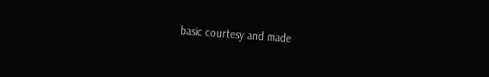basic courtesy and made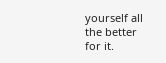yourself all the better for it.